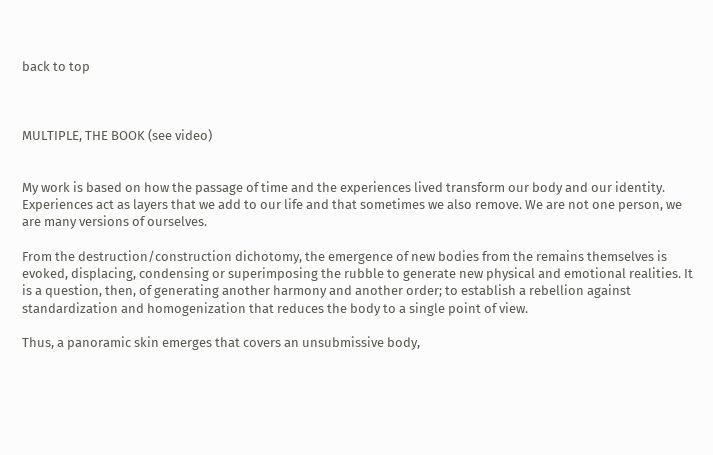back to top



MULTIPLE, THE BOOK (see video)


My work is based on how the passage of time and the experiences lived transform our body and our identity. Experiences act as layers that we add to our life and that sometimes we also remove. We are not one person, we are many versions of ourselves.

From the destruction/construction dichotomy, the emergence of new bodies from the remains themselves is evoked, displacing, condensing or superimposing the rubble to generate new physical and emotional realities. It is a question, then, of generating another harmony and another order; to establish a rebellion against standardization and homogenization that reduces the body to a single point of view.

Thus, a panoramic skin emerges that covers an unsubmissive body,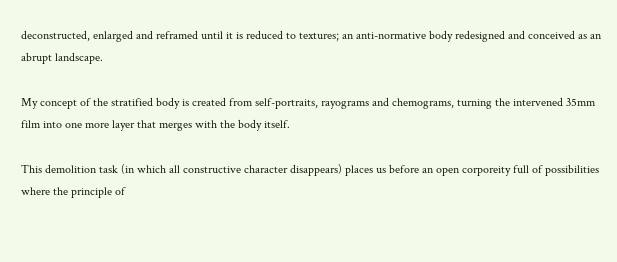deconstructed, enlarged and reframed until it is reduced to textures; an anti-normative body redesigned and conceived as an abrupt landscape.

My concept of the stratified body is created from self-portraits, rayograms and chemograms, turning the intervened 35mm film into one more layer that merges with the body itself.

This demolition task (in which all constructive character disappears) places us before an open corporeity full of possibilities where the principle of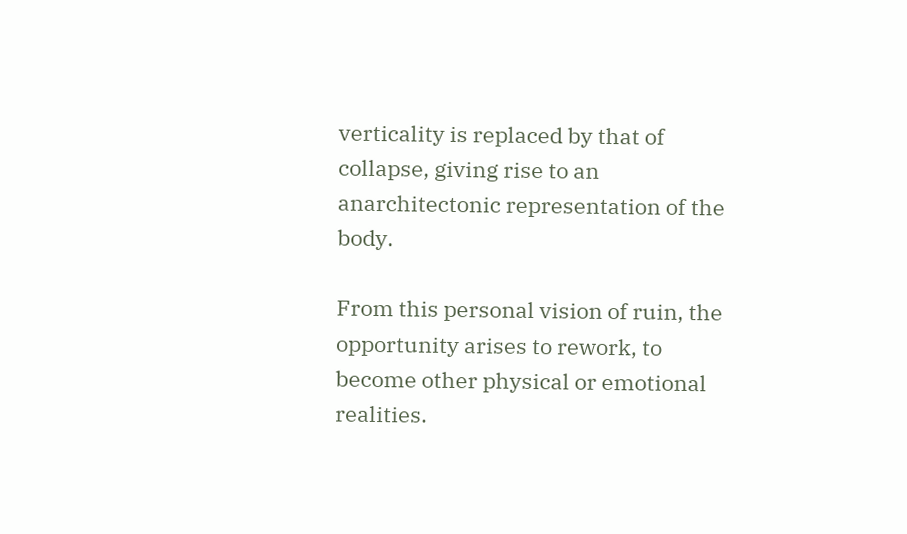verticality is replaced by that of collapse, giving rise to an anarchitectonic representation of the body.

From this personal vision of ruin, the opportunity arises to rework, to become other physical or emotional realities.